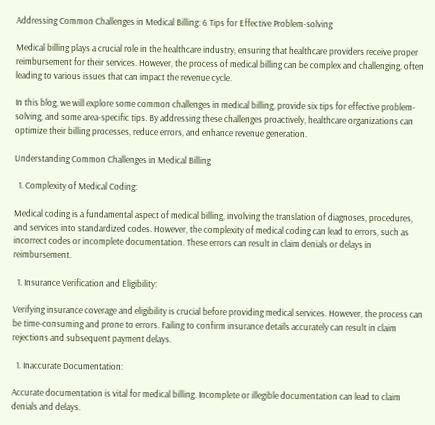Addressing Common Challenges in Medical Billing: 6 Tips for Effective Problem-solving

Medical billing plays a crucial role in the healthcare industry, ensuring that healthcare providers receive proper reimbursement for their services. However, the process of medical billing can be complex and challenging, often leading to various issues that can impact the revenue cycle.

In this blog, we will explore some common challenges in medical billing, provide six tips for effective problem-solving, and some area-specific tips. By addressing these challenges proactively, healthcare organizations can optimize their billing processes, reduce errors, and enhance revenue generation.

Understanding Common Challenges in Medical Billing

  1. Complexity of Medical Coding:

Medical coding is a fundamental aspect of medical billing, involving the translation of diagnoses, procedures, and services into standardized codes. However, the complexity of medical coding can lead to errors, such as incorrect codes or incomplete documentation. These errors can result in claim denials or delays in reimbursement.

  1. Insurance Verification and Eligibility:

Verifying insurance coverage and eligibility is crucial before providing medical services. However, the process can be time-consuming and prone to errors. Failing to confirm insurance details accurately can result in claim rejections and subsequent payment delays.

  1. Inaccurate Documentation:

Accurate documentation is vital for medical billing. Incomplete or illegible documentation can lead to claim denials and delays.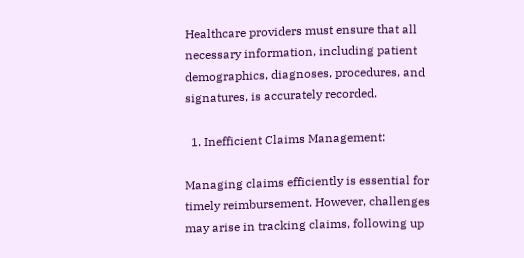Healthcare providers must ensure that all necessary information, including patient demographics, diagnoses, procedures, and signatures, is accurately recorded.

  1. Inefficient Claims Management:

Managing claims efficiently is essential for timely reimbursement. However, challenges may arise in tracking claims, following up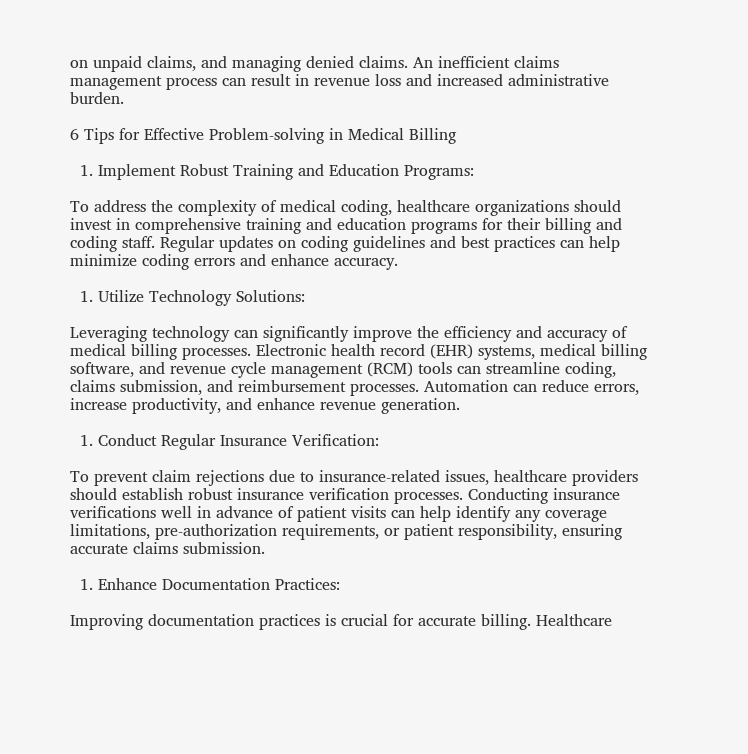on unpaid claims, and managing denied claims. An inefficient claims management process can result in revenue loss and increased administrative burden.

6 Tips for Effective Problem-solving in Medical Billing

  1. Implement Robust Training and Education Programs:

To address the complexity of medical coding, healthcare organizations should invest in comprehensive training and education programs for their billing and coding staff. Regular updates on coding guidelines and best practices can help minimize coding errors and enhance accuracy.

  1. Utilize Technology Solutions:

Leveraging technology can significantly improve the efficiency and accuracy of medical billing processes. Electronic health record (EHR) systems, medical billing software, and revenue cycle management (RCM) tools can streamline coding, claims submission, and reimbursement processes. Automation can reduce errors, increase productivity, and enhance revenue generation.

  1. Conduct Regular Insurance Verification:

To prevent claim rejections due to insurance-related issues, healthcare providers should establish robust insurance verification processes. Conducting insurance verifications well in advance of patient visits can help identify any coverage limitations, pre-authorization requirements, or patient responsibility, ensuring accurate claims submission.

  1. Enhance Documentation Practices:

Improving documentation practices is crucial for accurate billing. Healthcare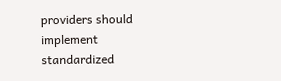providers should implement standardized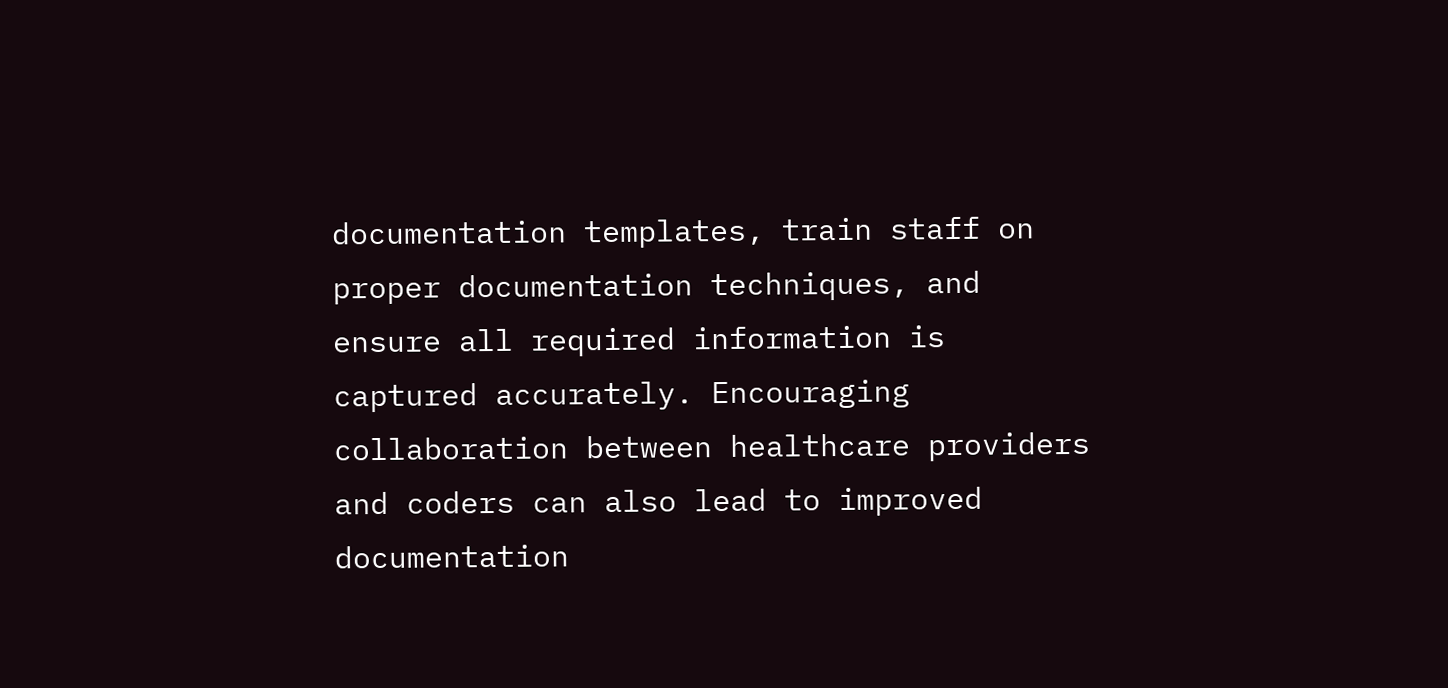documentation templates, train staff on proper documentation techniques, and ensure all required information is captured accurately. Encouraging collaboration between healthcare providers and coders can also lead to improved documentation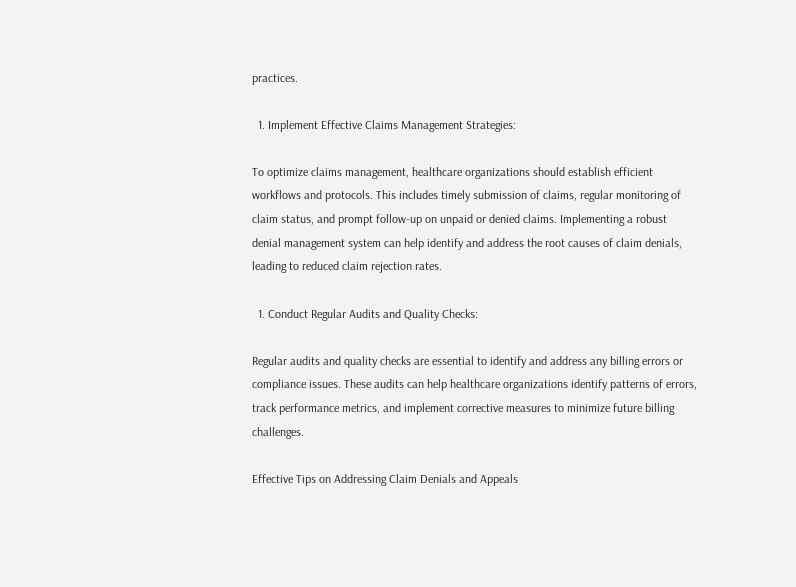practices.

  1. Implement Effective Claims Management Strategies:

To optimize claims management, healthcare organizations should establish efficient workflows and protocols. This includes timely submission of claims, regular monitoring of claim status, and prompt follow-up on unpaid or denied claims. Implementing a robust denial management system can help identify and address the root causes of claim denials, leading to reduced claim rejection rates.

  1. Conduct Regular Audits and Quality Checks:

Regular audits and quality checks are essential to identify and address any billing errors or compliance issues. These audits can help healthcare organizations identify patterns of errors, track performance metrics, and implement corrective measures to minimize future billing challenges.

Effective Tips on Addressing Claim Denials and Appeals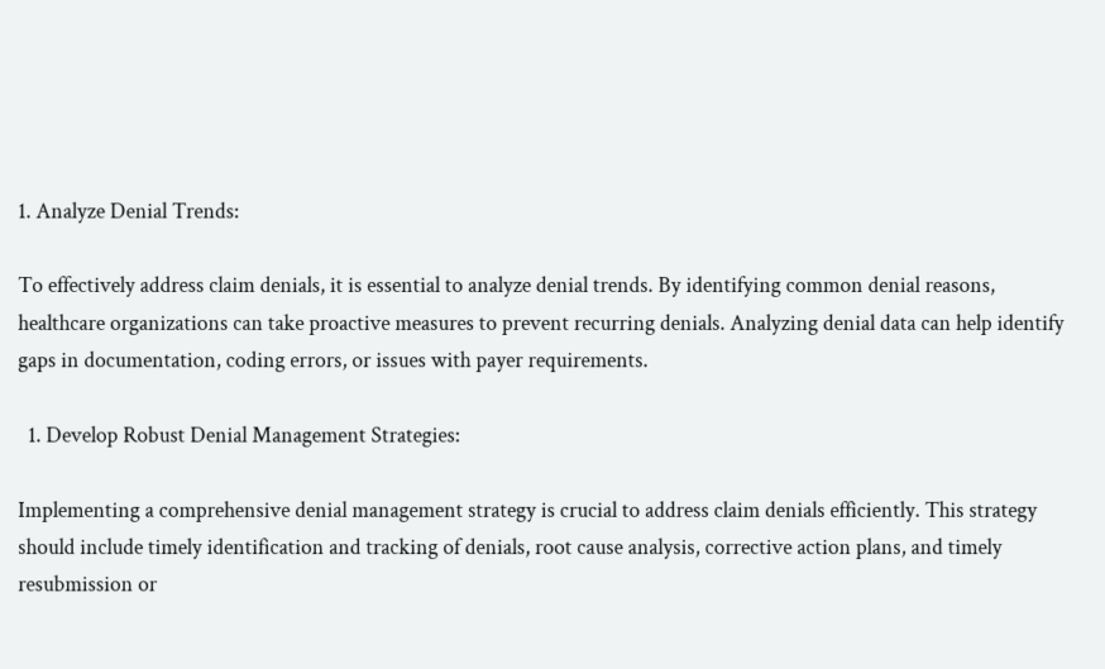1. Analyze Denial Trends:

To effectively address claim denials, it is essential to analyze denial trends. By identifying common denial reasons, healthcare organizations can take proactive measures to prevent recurring denials. Analyzing denial data can help identify gaps in documentation, coding errors, or issues with payer requirements.

  1. Develop Robust Denial Management Strategies:

Implementing a comprehensive denial management strategy is crucial to address claim denials efficiently. This strategy should include timely identification and tracking of denials, root cause analysis, corrective action plans, and timely resubmission or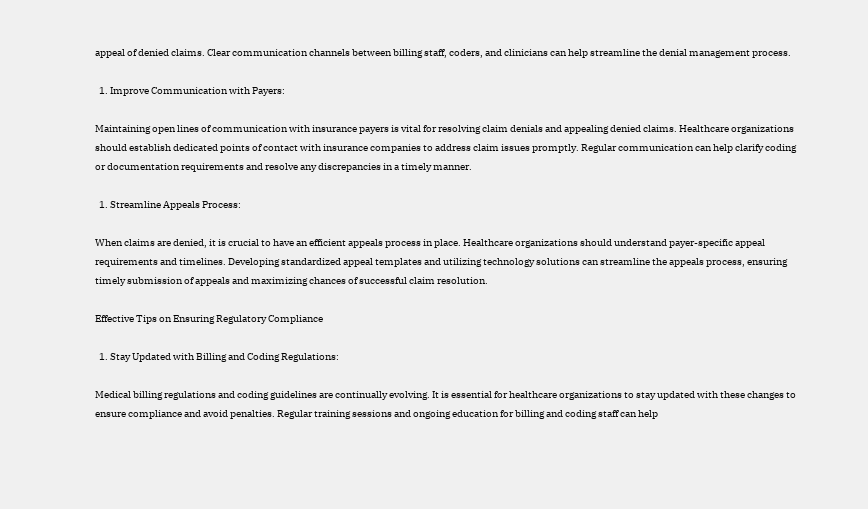appeal of denied claims. Clear communication channels between billing staff, coders, and clinicians can help streamline the denial management process.

  1. Improve Communication with Payers:

Maintaining open lines of communication with insurance payers is vital for resolving claim denials and appealing denied claims. Healthcare organizations should establish dedicated points of contact with insurance companies to address claim issues promptly. Regular communication can help clarify coding or documentation requirements and resolve any discrepancies in a timely manner.

  1. Streamline Appeals Process:

When claims are denied, it is crucial to have an efficient appeals process in place. Healthcare organizations should understand payer-specific appeal requirements and timelines. Developing standardized appeal templates and utilizing technology solutions can streamline the appeals process, ensuring timely submission of appeals and maximizing chances of successful claim resolution.

Effective Tips on Ensuring Regulatory Compliance

  1. Stay Updated with Billing and Coding Regulations:

Medical billing regulations and coding guidelines are continually evolving. It is essential for healthcare organizations to stay updated with these changes to ensure compliance and avoid penalties. Regular training sessions and ongoing education for billing and coding staff can help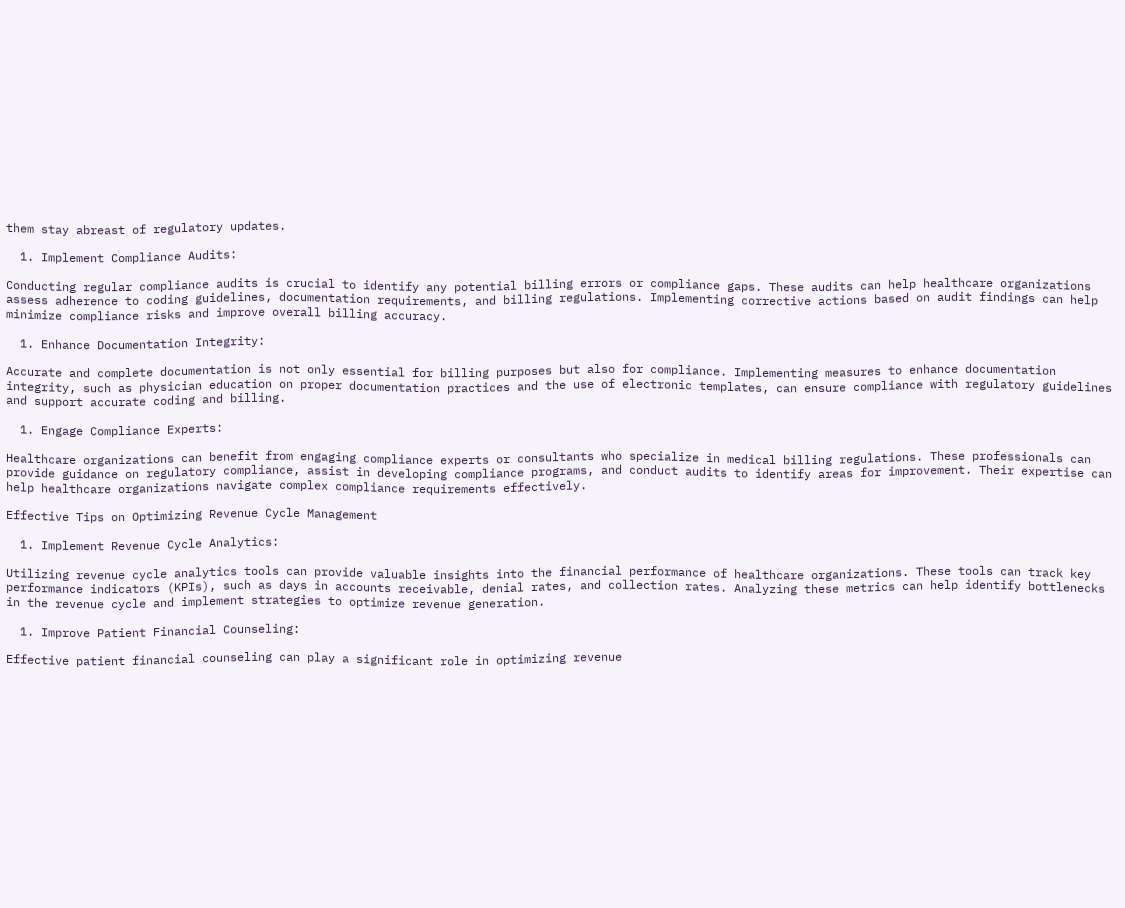them stay abreast of regulatory updates.

  1. Implement Compliance Audits:

Conducting regular compliance audits is crucial to identify any potential billing errors or compliance gaps. These audits can help healthcare organizations assess adherence to coding guidelines, documentation requirements, and billing regulations. Implementing corrective actions based on audit findings can help minimize compliance risks and improve overall billing accuracy.

  1. Enhance Documentation Integrity:

Accurate and complete documentation is not only essential for billing purposes but also for compliance. Implementing measures to enhance documentation integrity, such as physician education on proper documentation practices and the use of electronic templates, can ensure compliance with regulatory guidelines and support accurate coding and billing.

  1. Engage Compliance Experts:

Healthcare organizations can benefit from engaging compliance experts or consultants who specialize in medical billing regulations. These professionals can provide guidance on regulatory compliance, assist in developing compliance programs, and conduct audits to identify areas for improvement. Their expertise can help healthcare organizations navigate complex compliance requirements effectively.

Effective Tips on Optimizing Revenue Cycle Management

  1. Implement Revenue Cycle Analytics:

Utilizing revenue cycle analytics tools can provide valuable insights into the financial performance of healthcare organizations. These tools can track key performance indicators (KPIs), such as days in accounts receivable, denial rates, and collection rates. Analyzing these metrics can help identify bottlenecks in the revenue cycle and implement strategies to optimize revenue generation.

  1. Improve Patient Financial Counseling:

Effective patient financial counseling can play a significant role in optimizing revenue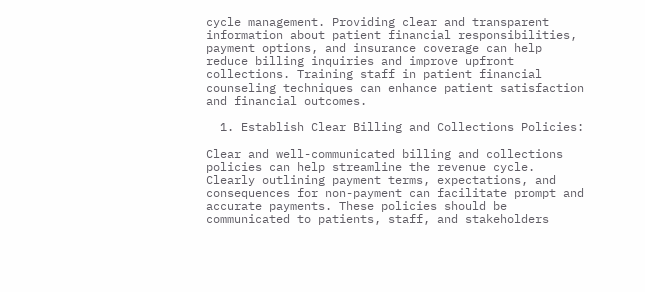cycle management. Providing clear and transparent information about patient financial responsibilities, payment options, and insurance coverage can help reduce billing inquiries and improve upfront collections. Training staff in patient financial counseling techniques can enhance patient satisfaction and financial outcomes.

  1. Establish Clear Billing and Collections Policies:

Clear and well-communicated billing and collections policies can help streamline the revenue cycle. Clearly outlining payment terms, expectations, and consequences for non-payment can facilitate prompt and accurate payments. These policies should be communicated to patients, staff, and stakeholders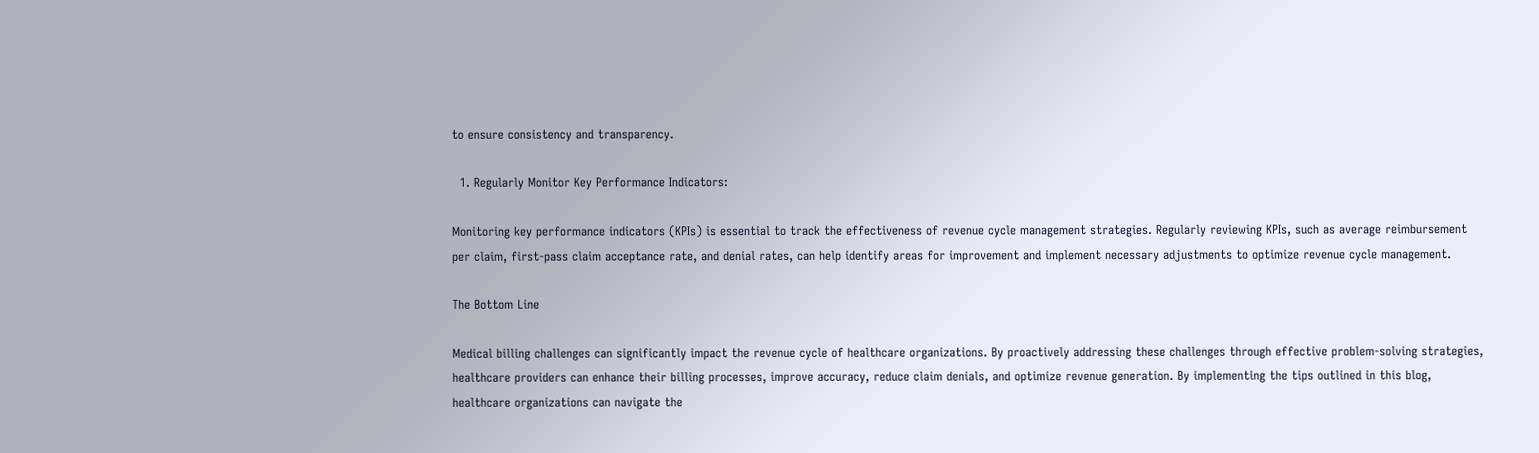to ensure consistency and transparency.

  1. Regularly Monitor Key Performance Indicators:

Monitoring key performance indicators (KPIs) is essential to track the effectiveness of revenue cycle management strategies. Regularly reviewing KPIs, such as average reimbursement per claim, first-pass claim acceptance rate, and denial rates, can help identify areas for improvement and implement necessary adjustments to optimize revenue cycle management.

The Bottom Line

Medical billing challenges can significantly impact the revenue cycle of healthcare organizations. By proactively addressing these challenges through effective problem-solving strategies, healthcare providers can enhance their billing processes, improve accuracy, reduce claim denials, and optimize revenue generation. By implementing the tips outlined in this blog, healthcare organizations can navigate the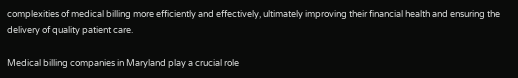complexities of medical billing more efficiently and effectively, ultimately improving their financial health and ensuring the delivery of quality patient care.

Medical billing companies in Maryland play a crucial role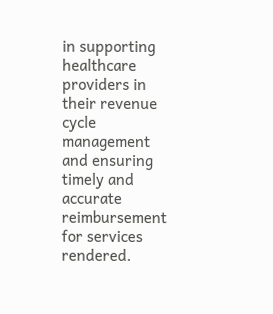in supporting healthcare providers in their revenue cycle management and ensuring timely and accurate reimbursement for services rendered.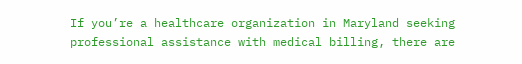If you’re a healthcare organization in Maryland seeking professional assistance with medical billing, there are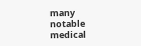many notable medical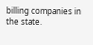billing companies in the state.